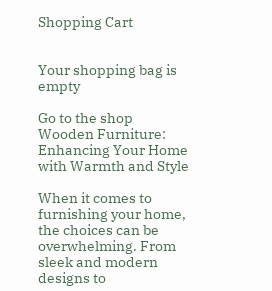Shopping Cart


Your shopping bag is empty

Go to the shop
Wooden Furniture: Enhancing Your Home with Warmth and Style

When it comes to furnishing your home, the choices can be overwhelming. From sleek and modern designs to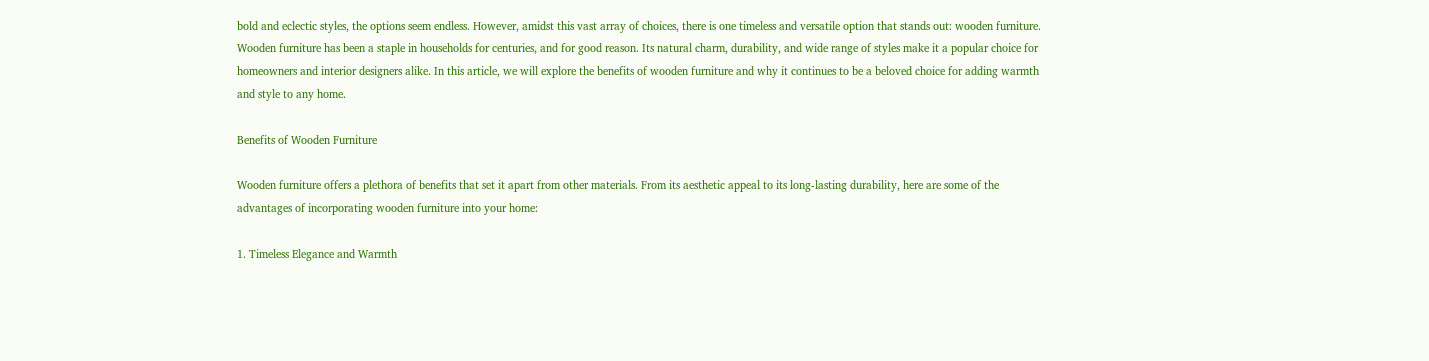bold and eclectic styles, the options seem endless. However, amidst this vast array of choices, there is one timeless and versatile option that stands out: wooden furniture. Wooden furniture has been a staple in households for centuries, and for good reason. Its natural charm, durability, and wide range of styles make it a popular choice for homeowners and interior designers alike. In this article, we will explore the benefits of wooden furniture and why it continues to be a beloved choice for adding warmth and style to any home.

Benefits of Wooden Furniture

Wooden furniture offers a plethora of benefits that set it apart from other materials. From its aesthetic appeal to its long-lasting durability, here are some of the advantages of incorporating wooden furniture into your home:

1. Timeless Elegance and Warmth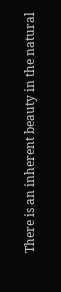There is an inherent beauty in the natural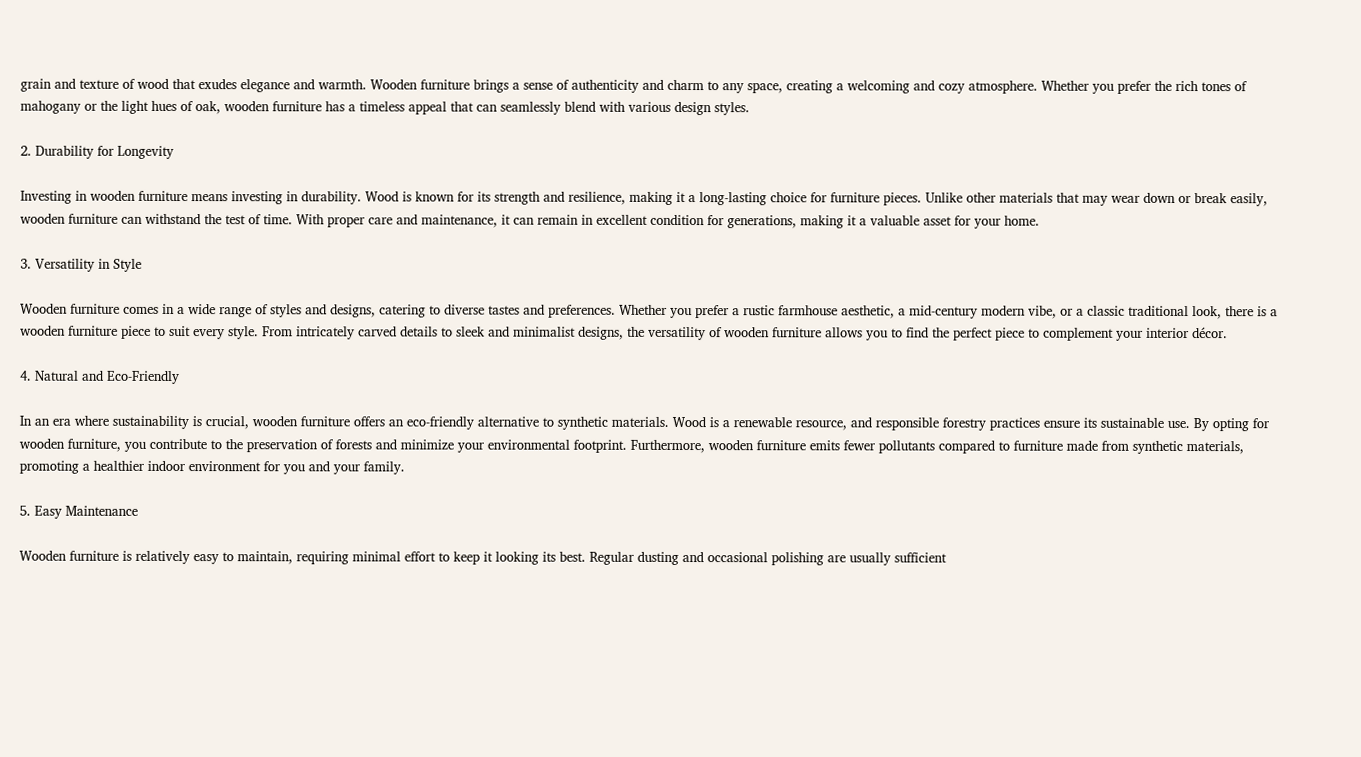grain and texture of wood that exudes elegance and warmth. Wooden furniture brings a sense of authenticity and charm to any space, creating a welcoming and cozy atmosphere. Whether you prefer the rich tones of mahogany or the light hues of oak, wooden furniture has a timeless appeal that can seamlessly blend with various design styles.

2. Durability for Longevity

Investing in wooden furniture means investing in durability. Wood is known for its strength and resilience, making it a long-lasting choice for furniture pieces. Unlike other materials that may wear down or break easily, wooden furniture can withstand the test of time. With proper care and maintenance, it can remain in excellent condition for generations, making it a valuable asset for your home.

3. Versatility in Style

Wooden furniture comes in a wide range of styles and designs, catering to diverse tastes and preferences. Whether you prefer a rustic farmhouse aesthetic, a mid-century modern vibe, or a classic traditional look, there is a wooden furniture piece to suit every style. From intricately carved details to sleek and minimalist designs, the versatility of wooden furniture allows you to find the perfect piece to complement your interior décor.

4. Natural and Eco-Friendly

In an era where sustainability is crucial, wooden furniture offers an eco-friendly alternative to synthetic materials. Wood is a renewable resource, and responsible forestry practices ensure its sustainable use. By opting for wooden furniture, you contribute to the preservation of forests and minimize your environmental footprint. Furthermore, wooden furniture emits fewer pollutants compared to furniture made from synthetic materials, promoting a healthier indoor environment for you and your family.

5. Easy Maintenance

Wooden furniture is relatively easy to maintain, requiring minimal effort to keep it looking its best. Regular dusting and occasional polishing are usually sufficient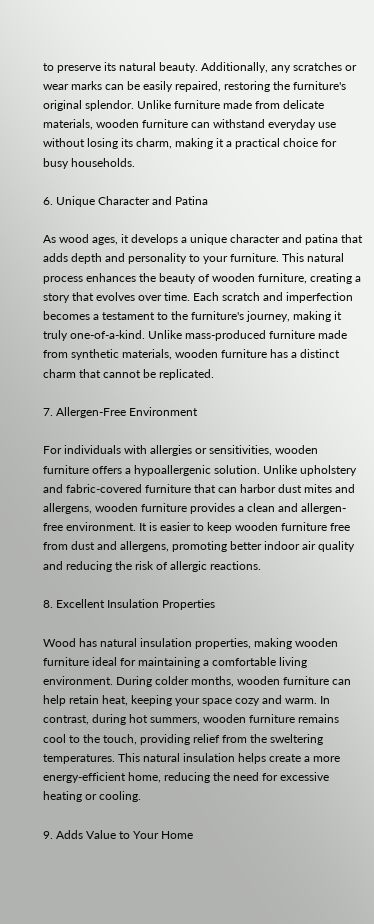to preserve its natural beauty. Additionally, any scratches or wear marks can be easily repaired, restoring the furniture's original splendor. Unlike furniture made from delicate materials, wooden furniture can withstand everyday use without losing its charm, making it a practical choice for busy households.

6. Unique Character and Patina

As wood ages, it develops a unique character and patina that adds depth and personality to your furniture. This natural process enhances the beauty of wooden furniture, creating a story that evolves over time. Each scratch and imperfection becomes a testament to the furniture's journey, making it truly one-of-a-kind. Unlike mass-produced furniture made from synthetic materials, wooden furniture has a distinct charm that cannot be replicated.

7. Allergen-Free Environment

For individuals with allergies or sensitivities, wooden furniture offers a hypoallergenic solution. Unlike upholstery and fabric-covered furniture that can harbor dust mites and allergens, wooden furniture provides a clean and allergen-free environment. It is easier to keep wooden furniture free from dust and allergens, promoting better indoor air quality and reducing the risk of allergic reactions.

8. Excellent Insulation Properties

Wood has natural insulation properties, making wooden furniture ideal for maintaining a comfortable living environment. During colder months, wooden furniture can help retain heat, keeping your space cozy and warm. In contrast, during hot summers, wooden furniture remains cool to the touch, providing relief from the sweltering temperatures. This natural insulation helps create a more energy-efficient home, reducing the need for excessive heating or cooling.

9. Adds Value to Your Home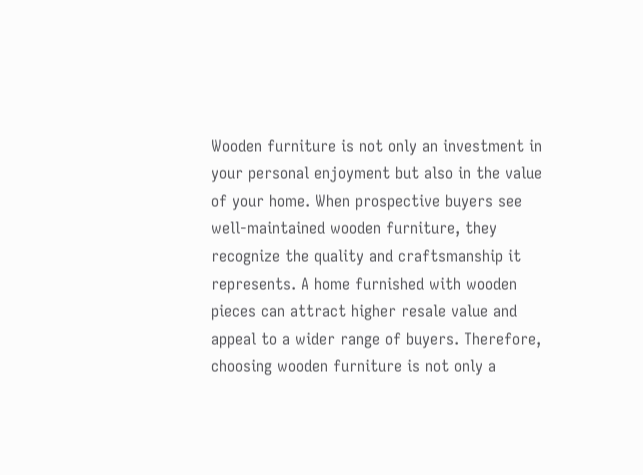Wooden furniture is not only an investment in your personal enjoyment but also in the value of your home. When prospective buyers see well-maintained wooden furniture, they recognize the quality and craftsmanship it represents. A home furnished with wooden pieces can attract higher resale value and appeal to a wider range of buyers. Therefore, choosing wooden furniture is not only a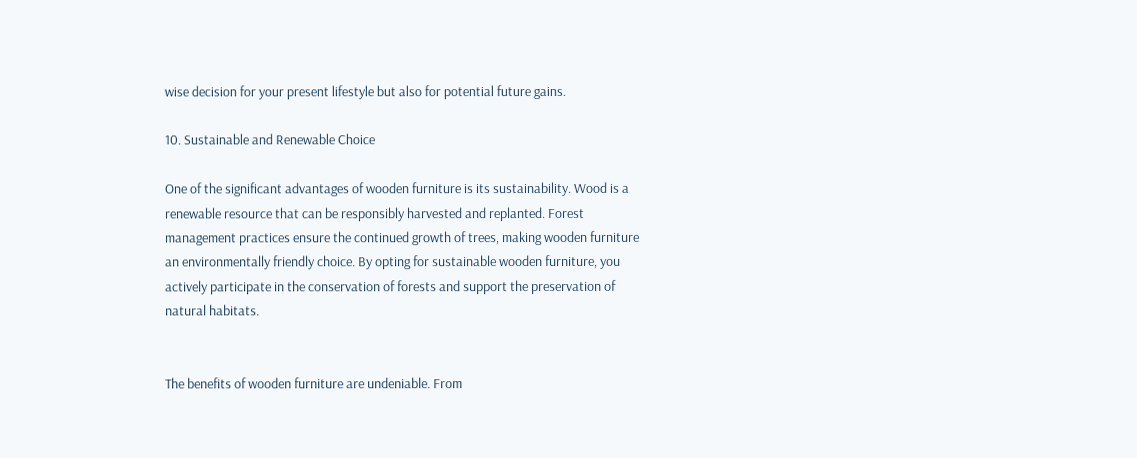wise decision for your present lifestyle but also for potential future gains.

10. Sustainable and Renewable Choice

One of the significant advantages of wooden furniture is its sustainability. Wood is a renewable resource that can be responsibly harvested and replanted. Forest management practices ensure the continued growth of trees, making wooden furniture an environmentally friendly choice. By opting for sustainable wooden furniture, you actively participate in the conservation of forests and support the preservation of natural habitats.


The benefits of wooden furniture are undeniable. From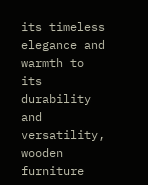its timeless elegance and warmth to its durability and versatility, wooden furniture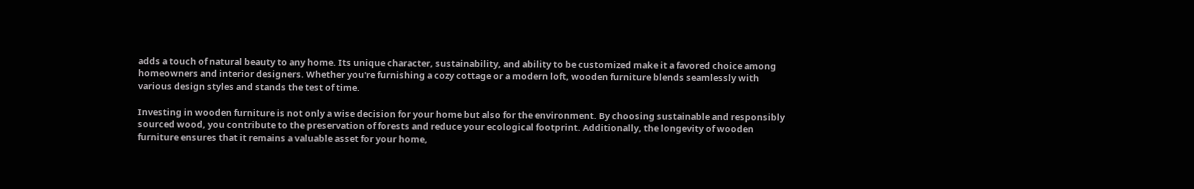adds a touch of natural beauty to any home. Its unique character, sustainability, and ability to be customized make it a favored choice among homeowners and interior designers. Whether you're furnishing a cozy cottage or a modern loft, wooden furniture blends seamlessly with various design styles and stands the test of time.

Investing in wooden furniture is not only a wise decision for your home but also for the environment. By choosing sustainable and responsibly sourced wood, you contribute to the preservation of forests and reduce your ecological footprint. Additionally, the longevity of wooden furniture ensures that it remains a valuable asset for your home,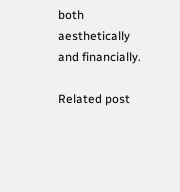both aesthetically and financially.

Related post